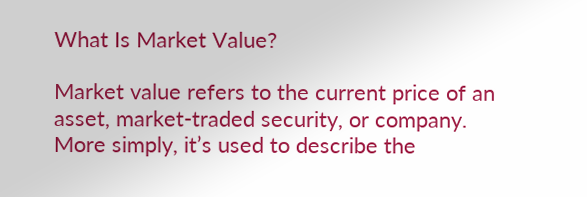What Is Market Value?

Market value refers to the current price of an asset, market-traded security, or company. More simply, it’s used to describe the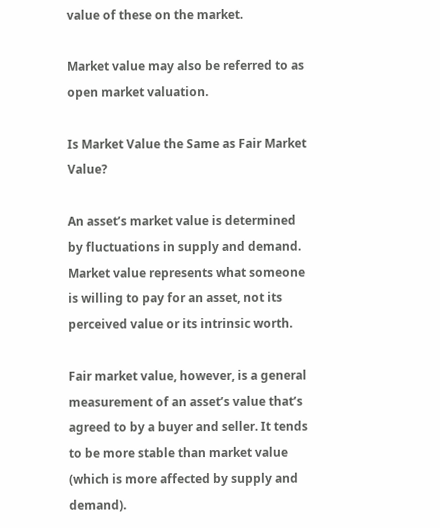value of these on the market.

Market value may also be referred to as open market valuation.

Is Market Value the Same as Fair Market Value?

An asset’s market value is determined by fluctuations in supply and demand. Market value represents what someone is willing to pay for an asset, not its perceived value or its intrinsic worth.

Fair market value, however, is a general measurement of an asset’s value that’s agreed to by a buyer and seller. It tends to be more stable than market value (which is more affected by supply and demand).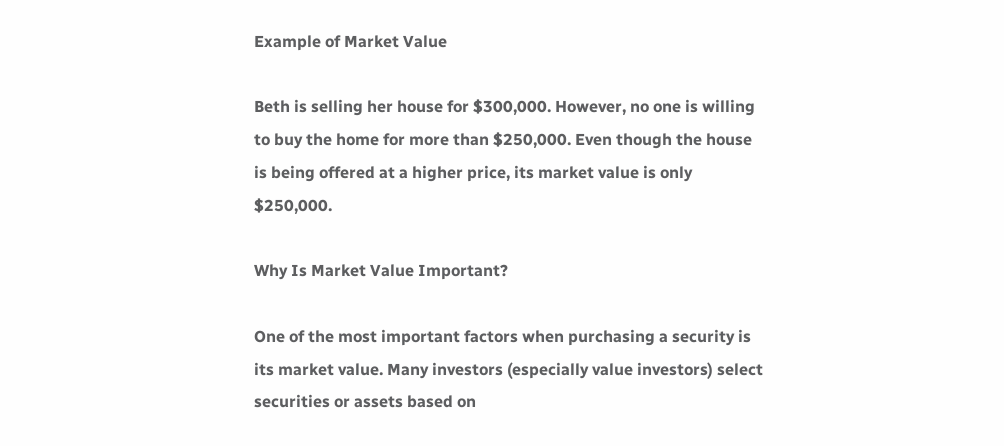Example of Market Value

Beth is selling her house for $300,000. However, no one is willing to buy the home for more than $250,000. Even though the house is being offered at a higher price, its market value is only $250,000.

Why Is Market Value Important?

One of the most important factors when purchasing a security is its market value. Many investors (especially value investors) select securities or assets based on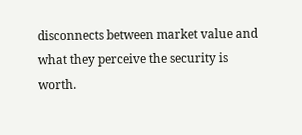disconnects between market value and what they perceive the security is worth.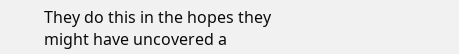They do this in the hopes they might have uncovered a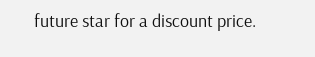future star for a discount price.